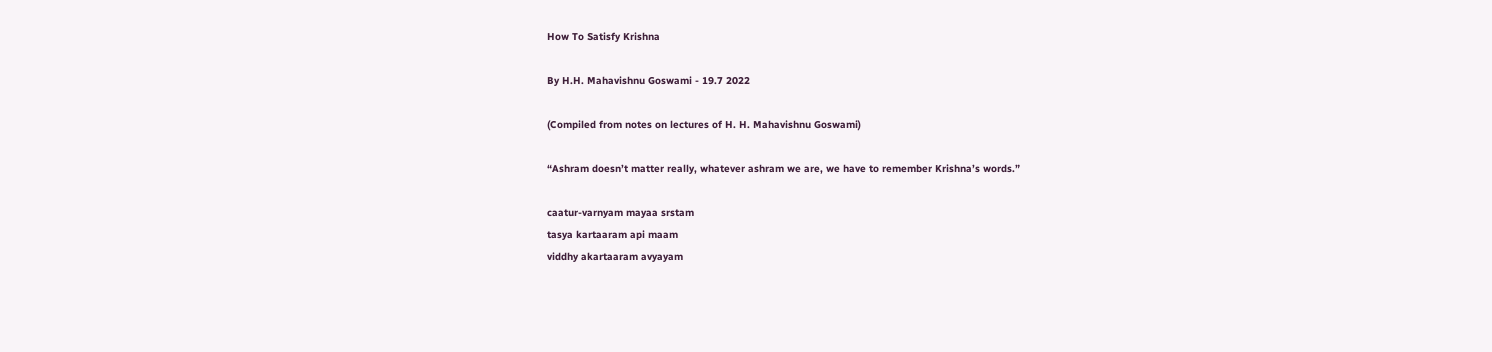How To Satisfy Krishna

By H.H. Mahavishnu Goswami - 19.7 2022

(Compiled from notes on lectures of H. H. Mahavishnu Goswami)

“Ashram doesn’t matter really, whatever ashram we are, we have to remember Krishna’s words.”

caatur-varnyam mayaa srstam
tasya kartaaram api maam
viddhy akartaaram avyayam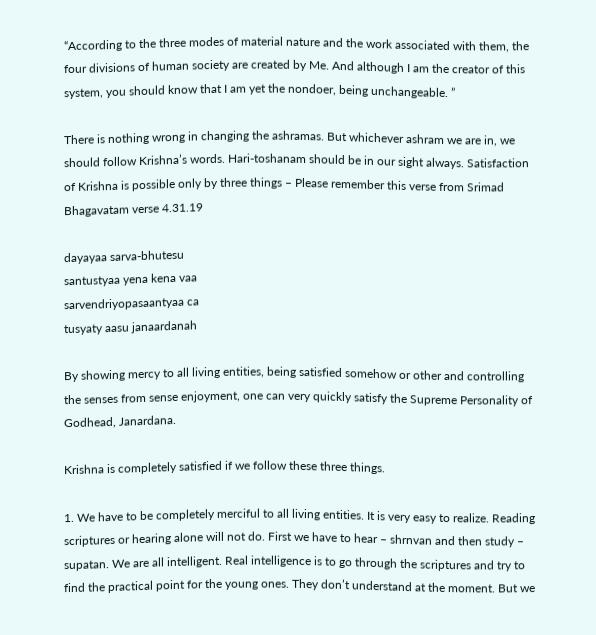“According to the three modes of material nature and the work associated with them, the four divisions of human society are created by Me. And although I am the creator of this system, you should know that I am yet the nondoer, being unchangeable. ”

There is nothing wrong in changing the ashramas. But whichever ashram we are in, we should follow Krishna’s words. Hari-toshanam should be in our sight always. Satisfaction of Krishna is possible only by three things – Please remember this verse from Srimad Bhagavatam verse 4.31.19

dayayaa sarva-bhutesu
santustyaa yena kena vaa
sarvendriyopasaantyaa ca
tusyaty aasu janaardanah

By showing mercy to all living entities, being satisfied somehow or other and controlling the senses from sense enjoyment, one can very quickly satisfy the Supreme Personality of Godhead, Janardana.

Krishna is completely satisfied if we follow these three things.

1. We have to be completely merciful to all living entities. It is very easy to realize. Reading scriptures or hearing alone will not do. First we have to hear – shrnvan and then study – supatan. We are all intelligent. Real intelligence is to go through the scriptures and try to find the practical point for the young ones. They don’t understand at the moment. But we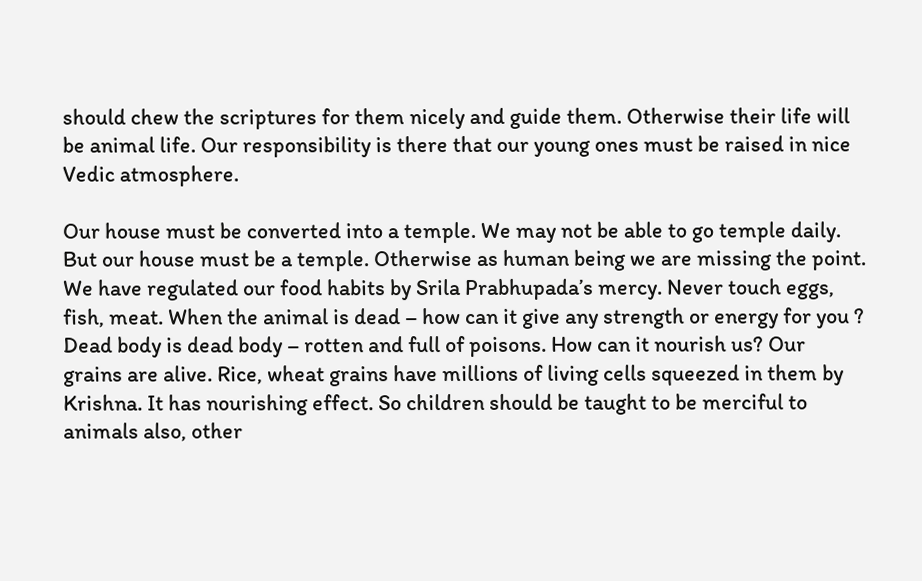should chew the scriptures for them nicely and guide them. Otherwise their life will be animal life. Our responsibility is there that our young ones must be raised in nice Vedic atmosphere.

Our house must be converted into a temple. We may not be able to go temple daily. But our house must be a temple. Otherwise as human being we are missing the point. We have regulated our food habits by Srila Prabhupada’s mercy. Never touch eggs, fish, meat. When the animal is dead – how can it give any strength or energy for you ? Dead body is dead body – rotten and full of poisons. How can it nourish us? Our grains are alive. Rice, wheat grains have millions of living cells squeezed in them by Krishna. It has nourishing effect. So children should be taught to be merciful to animals also, other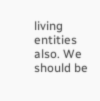living entities also. We should be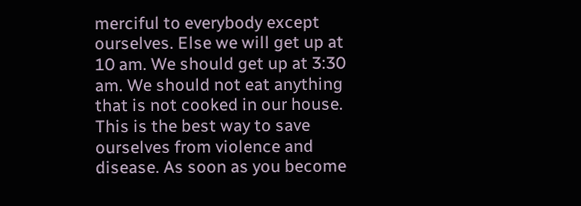merciful to everybody except ourselves. Else we will get up at 10 am. We should get up at 3:30 am. We should not eat anything that is not cooked in our house. This is the best way to save ourselves from violence and disease. As soon as you become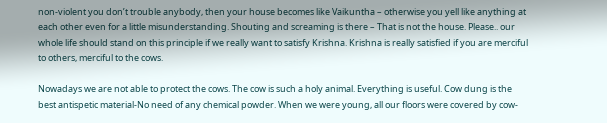non-violent you don’t trouble anybody, then your house becomes like Vaikuntha – otherwise you yell like anything at each other even for a little misunderstanding. Shouting and screaming is there – That is not the house. Please.. our whole life should stand on this principle if we really want to satisfy Krishna. Krishna is really satisfied if you are merciful to others, merciful to the cows.

Nowadays we are not able to protect the cows. The cow is such a holy animal. Everything is useful. Cow dung is the best antispetic material-No need of any chemical powder. When we were young, all our floors were covered by cow-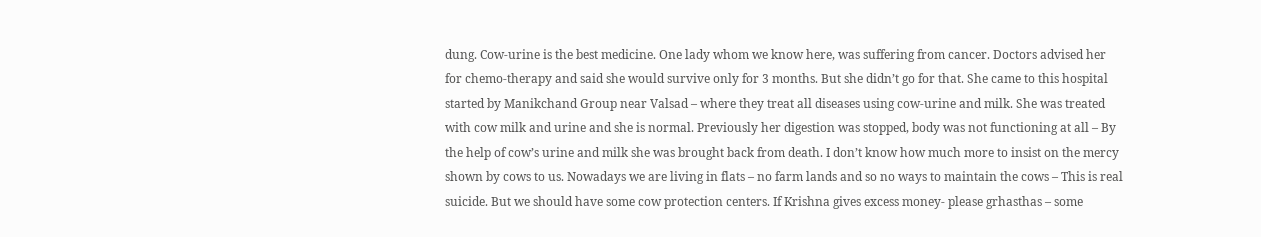dung. Cow-urine is the best medicine. One lady whom we know here, was suffering from cancer. Doctors advised her for chemo-therapy and said she would survive only for 3 months. But she didn’t go for that. She came to this hospital started by Manikchand Group near Valsad – where they treat all diseases using cow-urine and milk. She was treated with cow milk and urine and she is normal. Previously her digestion was stopped, body was not functioning at all – By the help of cow’s urine and milk she was brought back from death. I don’t know how much more to insist on the mercy shown by cows to us. Nowadays we are living in flats – no farm lands and so no ways to maintain the cows – This is real suicide. But we should have some cow protection centers. If Krishna gives excess money- please grhasthas – some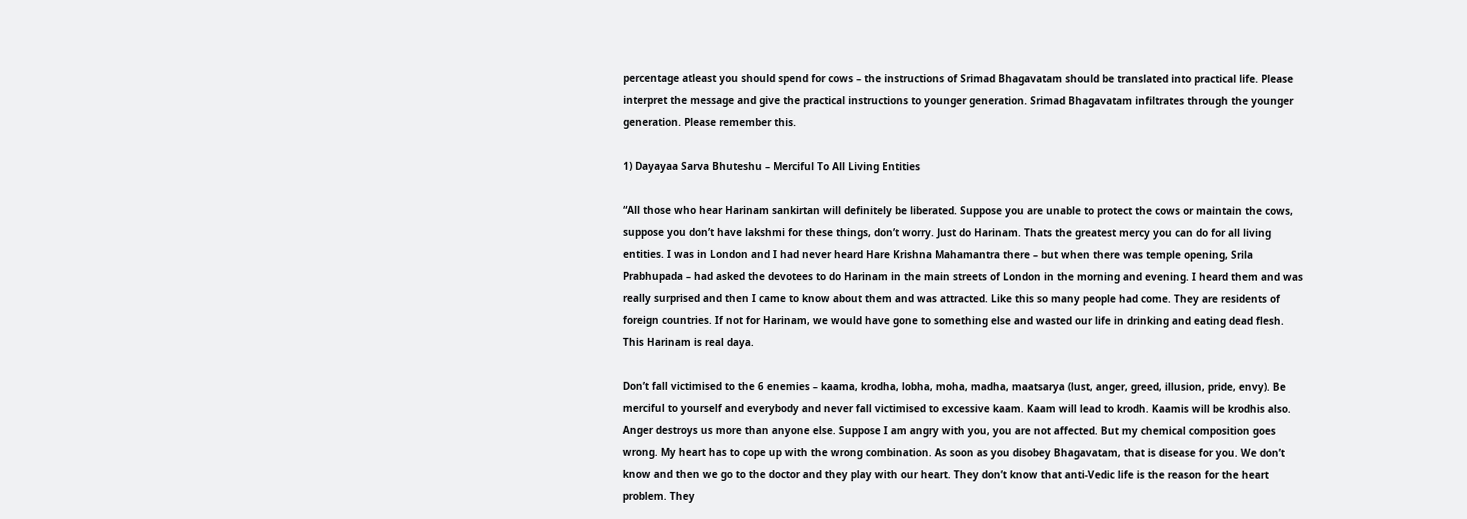percentage atleast you should spend for cows – the instructions of Srimad Bhagavatam should be translated into practical life. Please interpret the message and give the practical instructions to younger generation. Srimad Bhagavatam infiltrates through the younger generation. Please remember this.

1) Dayayaa Sarva Bhuteshu – Merciful To All Living Entities

“All those who hear Harinam sankirtan will definitely be liberated. Suppose you are unable to protect the cows or maintain the cows, suppose you don’t have lakshmi for these things, don’t worry. Just do Harinam. Thats the greatest mercy you can do for all living entities. I was in London and I had never heard Hare Krishna Mahamantra there – but when there was temple opening, Srila Prabhupada – had asked the devotees to do Harinam in the main streets of London in the morning and evening. I heard them and was really surprised and then I came to know about them and was attracted. Like this so many people had come. They are residents of foreign countries. If not for Harinam, we would have gone to something else and wasted our life in drinking and eating dead flesh. This Harinam is real daya.

Don’t fall victimised to the 6 enemies – kaama, krodha, lobha, moha, madha, maatsarya (lust, anger, greed, illusion, pride, envy). Be merciful to yourself and everybody and never fall victimised to excessive kaam. Kaam will lead to krodh. Kaamis will be krodhis also. Anger destroys us more than anyone else. Suppose I am angry with you, you are not affected. But my chemical composition goes wrong. My heart has to cope up with the wrong combination. As soon as you disobey Bhagavatam, that is disease for you. We don’t know and then we go to the doctor and they play with our heart. They don’t know that anti-Vedic life is the reason for the heart problem. They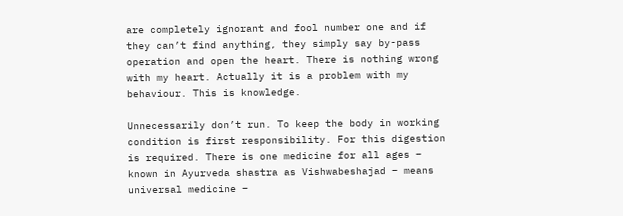are completely ignorant and fool number one and if they can’t find anything, they simply say by-pass operation and open the heart. There is nothing wrong with my heart. Actually it is a problem with my behaviour. This is knowledge.

Unnecessarily don’t run. To keep the body in working condition is first responsibility. For this digestion is required. There is one medicine for all ages – known in Ayurveda shastra as Vishwabeshajad – means universal medicine –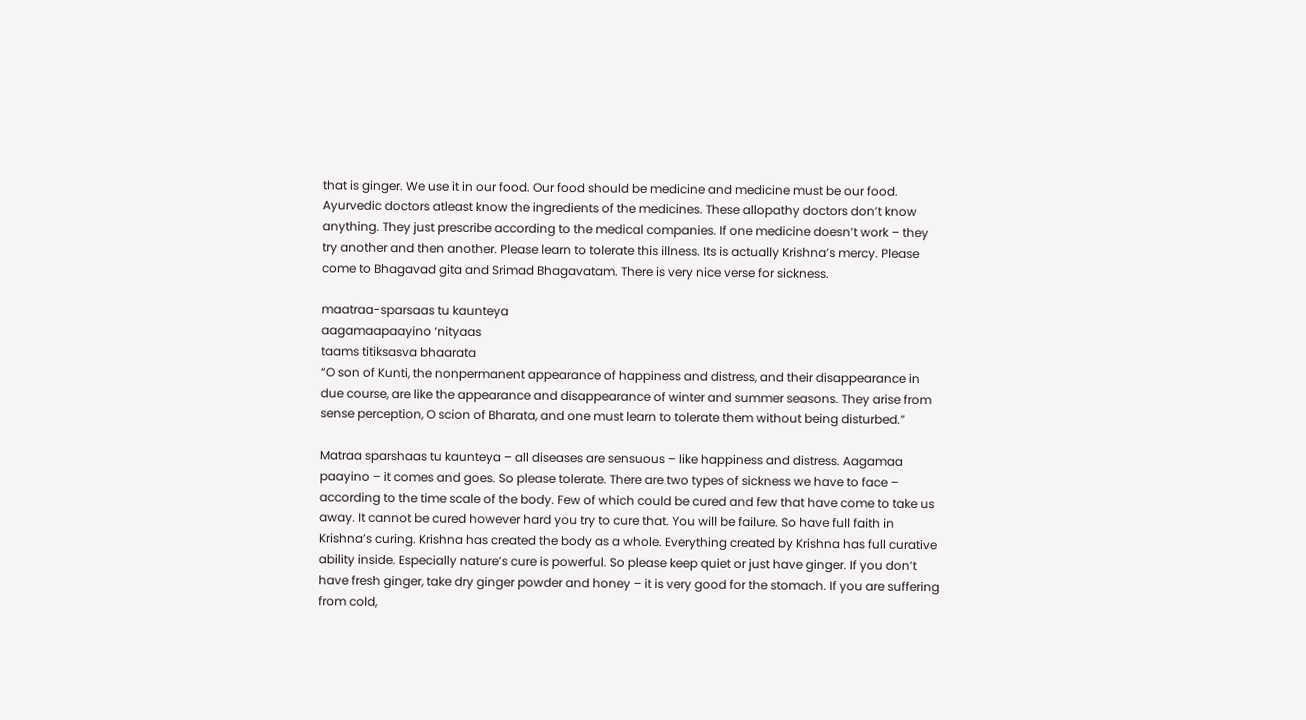that is ginger. We use it in our food. Our food should be medicine and medicine must be our food. Ayurvedic doctors atleast know the ingredients of the medicines. These allopathy doctors don’t know anything. They just prescribe according to the medical companies. If one medicine doesn’t work – they try another and then another. Please learn to tolerate this illness. Its is actually Krishna’s mercy. Please come to Bhagavad gita and Srimad Bhagavatam. There is very nice verse for sickness.

maatraa-sparsaas tu kaunteya
aagamaapaayino ‘nityaas
taams titiksasva bhaarata
“O son of Kunti, the nonpermanent appearance of happiness and distress, and their disappearance in due course, are like the appearance and disappearance of winter and summer seasons. They arise from sense perception, O scion of Bharata, and one must learn to tolerate them without being disturbed.”

Matraa sparshaas tu kaunteya – all diseases are sensuous – like happiness and distress. Aagamaa paayino – it comes and goes. So please tolerate. There are two types of sickness we have to face – according to the time scale of the body. Few of which could be cured and few that have come to take us away. It cannot be cured however hard you try to cure that. You will be failure. So have full faith in Krishna’s curing. Krishna has created the body as a whole. Everything created by Krishna has full curative ability inside. Especially nature’s cure is powerful. So please keep quiet or just have ginger. If you don’t have fresh ginger, take dry ginger powder and honey – it is very good for the stomach. If you are suffering from cold,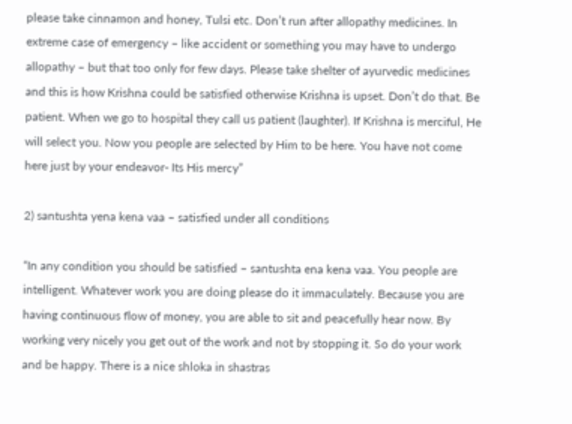please take cinnamon and honey, Tulsi etc. Don’t run after allopathy medicines. In extreme case of emergency – like accident or something you may have to undergo allopathy – but that too only for few days. Please take shelter of ayurvedic medicines and this is how Krishna could be satisfied otherwise Krishna is upset. Don’t do that. Be patient. When we go to hospital they call us patient (laughter). If Krishna is merciful, He will select you. Now you people are selected by Him to be here. You have not come here just by your endeavor- Its His mercy”

2) santushta yena kena vaa – satisfied under all conditions

“In any condition you should be satisfied – santushta ena kena vaa. You people are intelligent. Whatever work you are doing please do it immaculately. Because you are having continuous flow of money, you are able to sit and peacefully hear now. By working very nicely you get out of the work and not by stopping it. So do your work and be happy. There is a nice shloka in shastras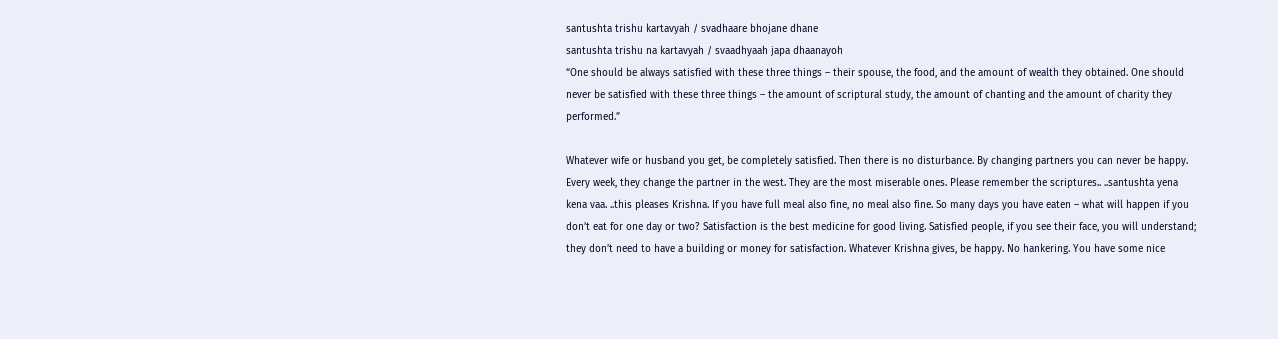santushta trishu kartavyah / svadhaare bhojane dhane
santushta trishu na kartavyah / svaadhyaah japa dhaanayoh
“One should be always satisfied with these three things – their spouse, the food, and the amount of wealth they obtained. One should never be satisfied with these three things – the amount of scriptural study, the amount of chanting and the amount of charity they performed.”

Whatever wife or husband you get, be completely satisfied. Then there is no disturbance. By changing partners you can never be happy. Every week, they change the partner in the west. They are the most miserable ones. Please remember the scriptures.. ..santushta yena kena vaa. ..this pleases Krishna. If you have full meal also fine, no meal also fine. So many days you have eaten – what will happen if you don’t eat for one day or two? Satisfaction is the best medicine for good living. Satisfied people, if you see their face, you will understand; they don’t need to have a building or money for satisfaction. Whatever Krishna gives, be happy. No hankering. You have some nice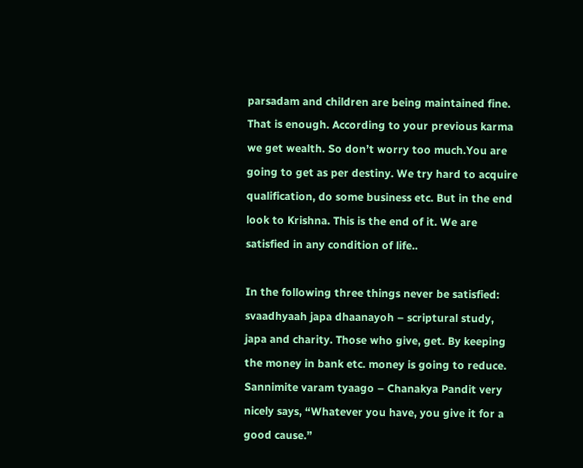parsadam and children are being maintained fine. That is enough. According to your previous karma we get wealth. So don’t worry too much.You are going to get as per destiny. We try hard to acquire qualification, do some business etc. But in the end look to Krishna. This is the end of it. We are satisfied in any condition of life..

In the following three things never be satisfied: svaadhyaah japa dhaanayoh – scriptural study, japa and charity. Those who give, get. By keeping the money in bank etc. money is going to reduce. Sannimite varam tyaago – Chanakya Pandit very nicely says, “Whatever you have, you give it for a good cause.”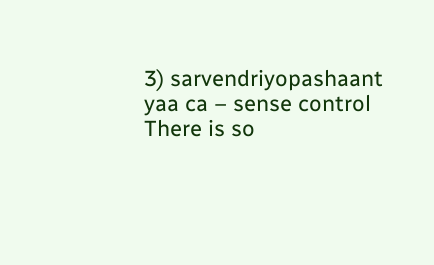3) sarvendriyopashaant yaa ca – sense control
There is so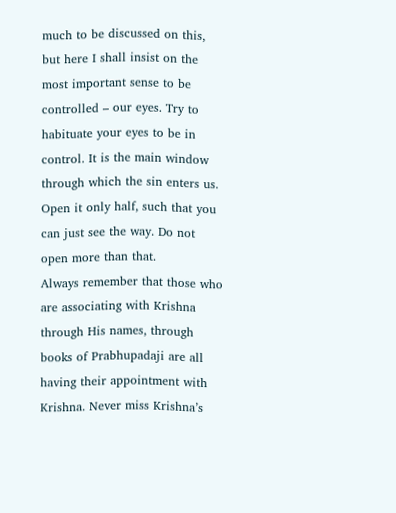much to be discussed on this, but here I shall insist on the most important sense to be controlled – our eyes. Try to habituate your eyes to be in control. It is the main window through which the sin enters us. Open it only half, such that you can just see the way. Do not open more than that.
Always remember that those who are associating with Krishna through His names, through books of Prabhupadaji are all having their appointment with Krishna. Never miss Krishna’s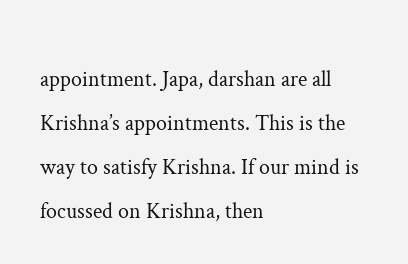appointment. Japa, darshan are all Krishna’s appointments. This is the way to satisfy Krishna. If our mind is focussed on Krishna, then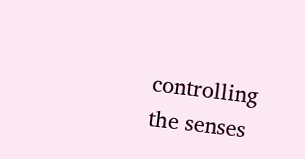controlling the senses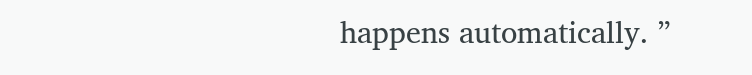happens automatically. ”